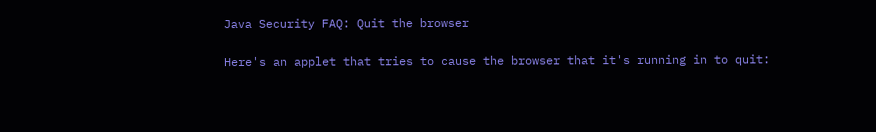Java Security FAQ: Quit the browser

Here's an applet that tries to cause the browser that it's running in to quit: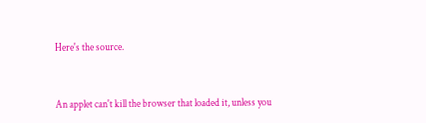Here's the source.


An applet can't kill the browser that loaded it, unless you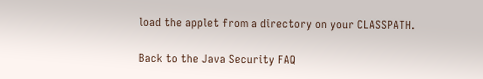load the applet from a directory on your CLASSPATH.

Back to the Java Security FAQ